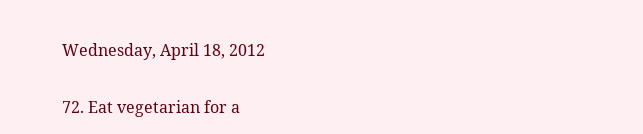Wednesday, April 18, 2012

72. Eat vegetarian for a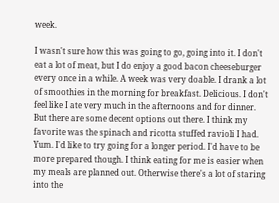week.

I wasn't sure how this was going to go, going into it. I don't eat a lot of meat, but I do enjoy a good bacon cheeseburger every once in a while. A week was very doable. I drank a lot of smoothies in the morning for breakfast. Delicious. I don't feel like I ate very much in the afternoons and for dinner. But there are some decent options out there. I think my favorite was the spinach and ricotta stuffed ravioli I had. Yum. I'd like to try going for a longer period. I'd have to be more prepared though. I think eating for me is easier when my meals are planned out. Otherwise there's a lot of staring into the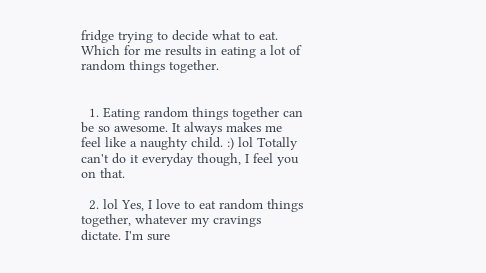fridge trying to decide what to eat. Which for me results in eating a lot of random things together.


  1. Eating random things together can be so awesome. It always makes me feel like a naughty child. :) lol Totally can't do it everyday though, I feel you on that.

  2. lol Yes, I love to eat random things together, whatever my cravings dictate. I'm sure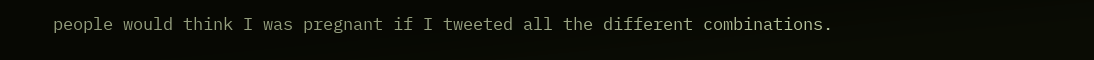people would think I was pregnant if I tweeted all the different combinations.